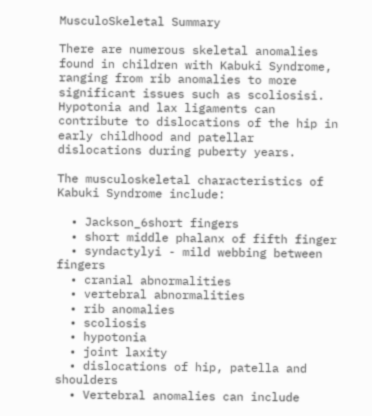MusculoSkeletal Summary

There are numerous skeletal anomalies found in children with Kabuki Syndrome, ranging from rib anomalies to more significant issues such as scoliosisi. Hypotonia and lax ligaments can contribute to dislocations of the hip in early childhood and patellar dislocations during puberty years.

The musculoskeletal characteristics of Kabuki Syndrome include:

  • Jackson_6short fingers
  • short middle phalanx of fifth finger
  • syndactylyi - mild webbing between fingers
  • cranial abnormalities
  • vertebral abnormalities
  • rib anomalies
  • scoliosis
  • hypotonia
  • joint laxity
  • dislocations of hip, patella and shoulders
  • Vertebral anomalies can include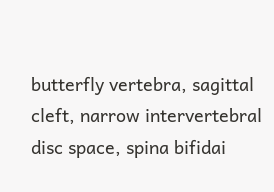butterfly vertebra, sagittal cleft, narrow intervertebral disc space, spina bifidai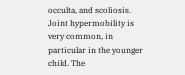occulta, and scoliosis. Joint hypermobility is very common, in particular in the younger child. The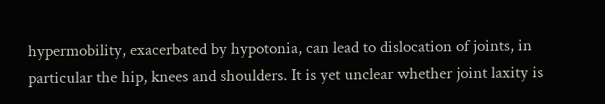hypermobility, exacerbated by hypotonia, can lead to dislocation of joints, in particular the hip, knees and shoulders. It is yet unclear whether joint laxity is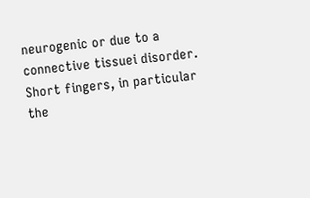neurogenic or due to a connective tissuei disorder. Short fingers, in particular the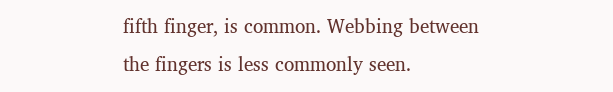fifth finger, is common. Webbing between the fingers is less commonly seen.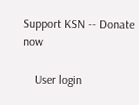Support KSN -- Donate now

    User login